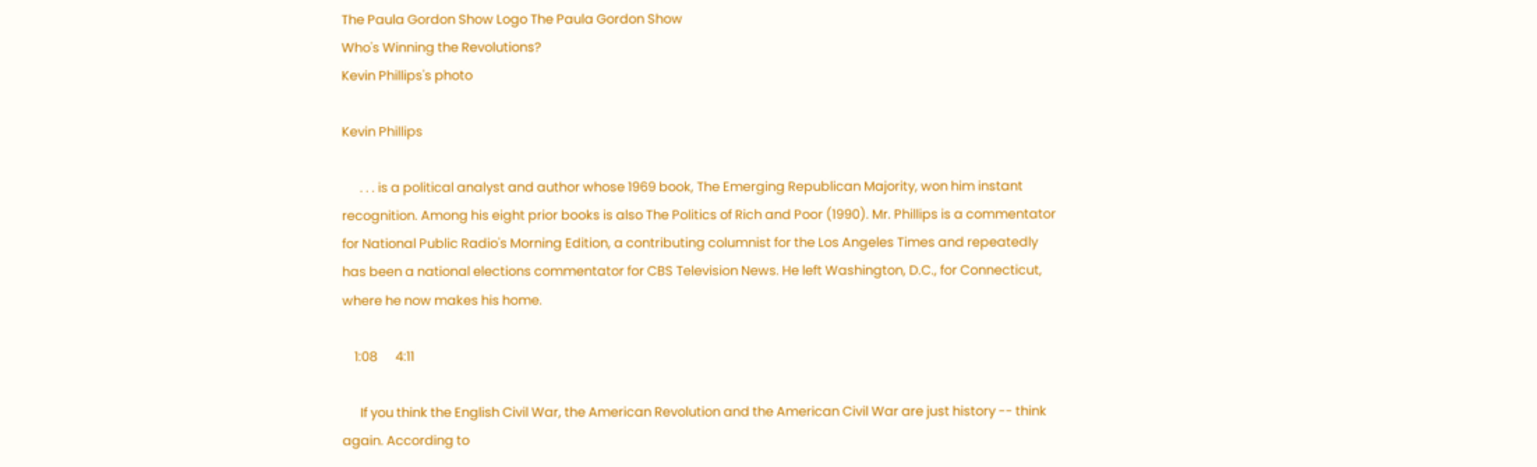The Paula Gordon Show Logo The Paula Gordon Show
Who's Winning the Revolutions?
Kevin Phillips's photo

Kevin Phillips

      . . . is a political analyst and author whose 1969 book, The Emerging Republican Majority, won him instant recognition. Among his eight prior books is also The Politics of Rich and Poor (1990). Mr. Phillips is a commentator for National Public Radio's Morning Edition, a contributing columnist for the Los Angeles Times and repeatedly has been a national elections commentator for CBS Television News. He left Washington, D.C., for Connecticut, where he now makes his home.

    1:08      4:11

      If you think the English Civil War, the American Revolution and the American Civil War are just history -- think again. According to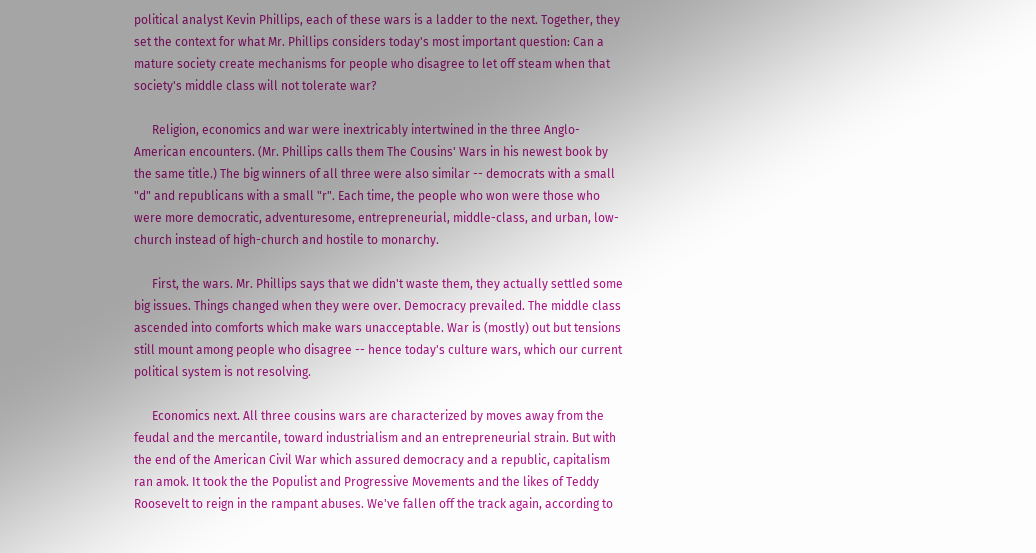political analyst Kevin Phillips, each of these wars is a ladder to the next. Together, they set the context for what Mr. Phillips considers today's most important question: Can a mature society create mechanisms for people who disagree to let off steam when that society's middle class will not tolerate war?

      Religion, economics and war were inextricably intertwined in the three Anglo-American encounters. (Mr. Phillips calls them The Cousins' Wars in his newest book by the same title.) The big winners of all three were also similar -- democrats with a small "d" and republicans with a small "r". Each time, the people who won were those who were more democratic, adventuresome, entrepreneurial, middle-class, and urban, low-church instead of high-church and hostile to monarchy.

      First, the wars. Mr. Phillips says that we didn't waste them, they actually settled some big issues. Things changed when they were over. Democracy prevailed. The middle class ascended into comforts which make wars unacceptable. War is (mostly) out but tensions still mount among people who disagree -- hence today's culture wars, which our current political system is not resolving.

      Economics next. All three cousins wars are characterized by moves away from the feudal and the mercantile, toward industrialism and an entrepreneurial strain. But with the end of the American Civil War which assured democracy and a republic, capitalism ran amok. It took the the Populist and Progressive Movements and the likes of Teddy Roosevelt to reign in the rampant abuses. We've fallen off the track again, according to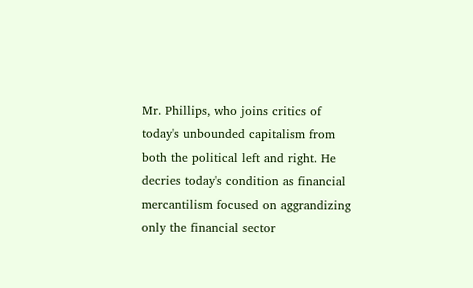Mr. Phillips, who joins critics of today's unbounded capitalism from both the political left and right. He decries today's condition as financial mercantilism focused on aggrandizing only the financial sector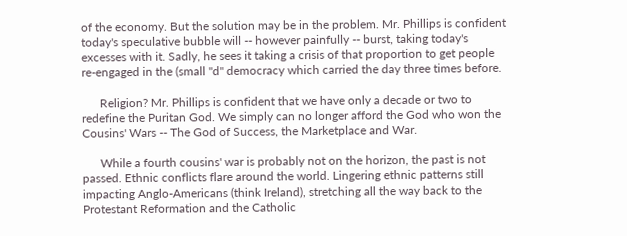of the economy. But the solution may be in the problem. Mr. Phillips is confident today's speculative bubble will -- however painfully -- burst, taking today's excesses with it. Sadly, he sees it taking a crisis of that proportion to get people re-engaged in the (small "d" democracy which carried the day three times before.

      Religion? Mr. Phillips is confident that we have only a decade or two to redefine the Puritan God. We simply can no longer afford the God who won the Cousins' Wars -- The God of Success, the Marketplace and War.

      While a fourth cousins' war is probably not on the horizon, the past is not passed. Ethnic conflicts flare around the world. Lingering ethnic patterns still impacting Anglo-Americans (think Ireland), stretching all the way back to the Protestant Reformation and the Catholic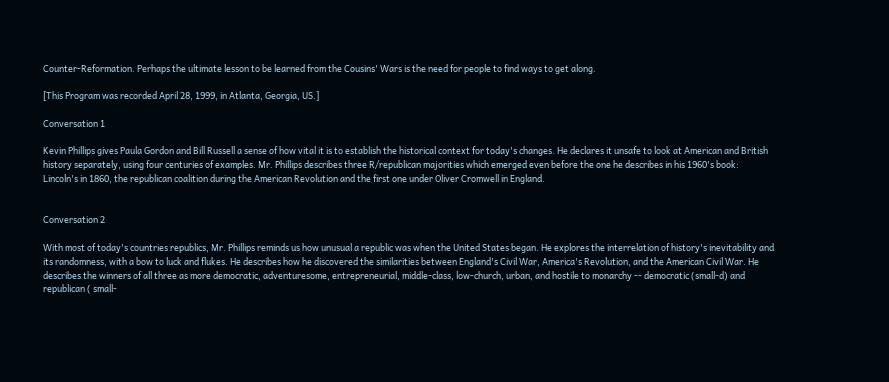Counter-Reformation. Perhaps the ultimate lesson to be learned from the Cousins' Wars is the need for people to find ways to get along.

[This Program was recorded April 28, 1999, in Atlanta, Georgia, US.]

Conversation 1

Kevin Phillips gives Paula Gordon and Bill Russell a sense of how vital it is to establish the historical context for today's changes. He declares it unsafe to look at American and British history separately, using four centuries of examples. Mr. Phillips describes three R/republican majorities which emerged even before the one he describes in his 1960's book: Lincoln's in 1860, the republican coalition during the American Revolution and the first one under Oliver Cromwell in England.


Conversation 2

With most of today's countries republics, Mr. Phillips reminds us how unusual a republic was when the United States began. He explores the interrelation of history's inevitability and its randomness, with a bow to luck and flukes. He describes how he discovered the similarities between England's Civil War, America's Revolution, and the American Civil War. He describes the winners of all three as more democratic, adventuresome, entrepreneurial, middle-class, low-church, urban, and hostile to monarchy -- democratic (small-d) and republican ( small-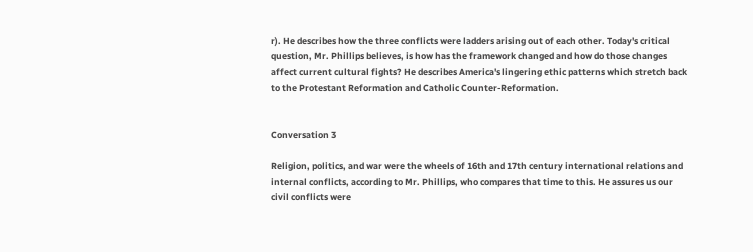r). He describes how the three conflicts were ladders arising out of each other. Today's critical question, Mr. Phillips believes, is how has the framework changed and how do those changes affect current cultural fights? He describes America's lingering ethic patterns which stretch back to the Protestant Reformation and Catholic Counter-Reformation.


Conversation 3

Religion, politics, and war were the wheels of 16th and 17th century international relations and internal conflicts, according to Mr. Phillips, who compares that time to this. He assures us our civil conflicts were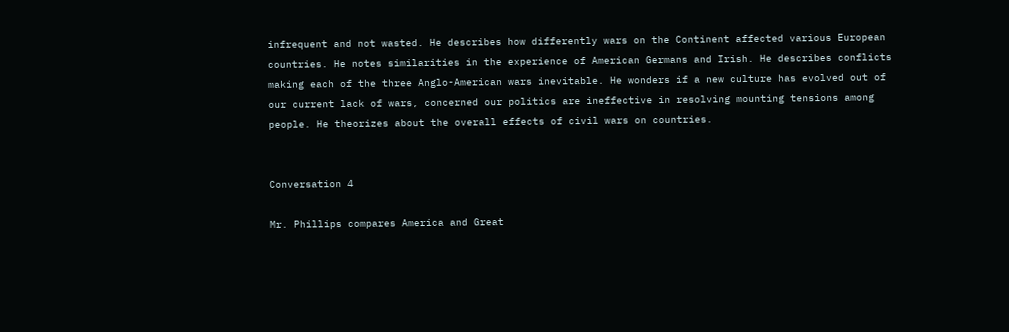infrequent and not wasted. He describes how differently wars on the Continent affected various European countries. He notes similarities in the experience of American Germans and Irish. He describes conflicts making each of the three Anglo-American wars inevitable. He wonders if a new culture has evolved out of our current lack of wars, concerned our politics are ineffective in resolving mounting tensions among people. He theorizes about the overall effects of civil wars on countries.


Conversation 4

Mr. Phillips compares America and Great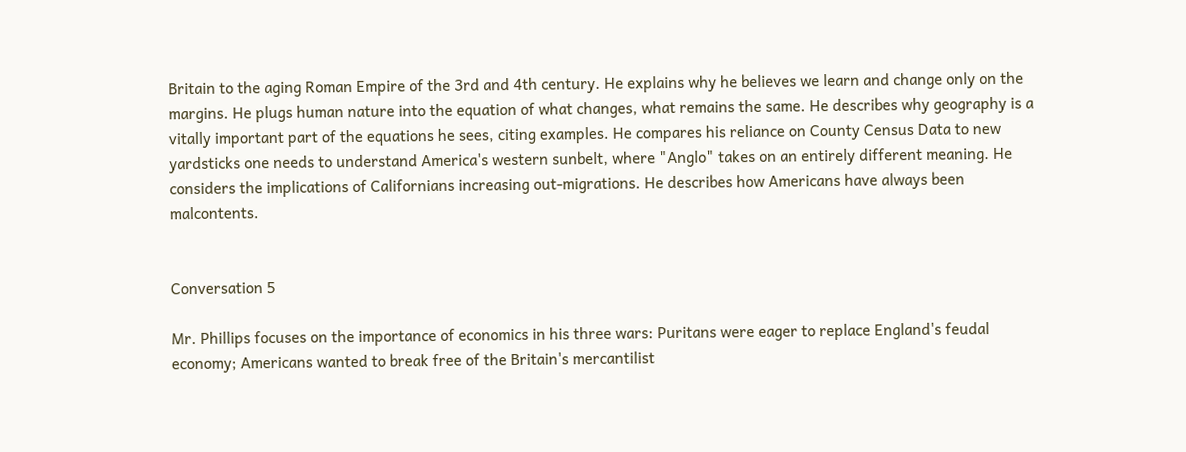Britain to the aging Roman Empire of the 3rd and 4th century. He explains why he believes we learn and change only on the margins. He plugs human nature into the equation of what changes, what remains the same. He describes why geography is a vitally important part of the equations he sees, citing examples. He compares his reliance on County Census Data to new yardsticks one needs to understand America's western sunbelt, where "Anglo" takes on an entirely different meaning. He considers the implications of Californians increasing out-migrations. He describes how Americans have always been malcontents.


Conversation 5

Mr. Phillips focuses on the importance of economics in his three wars: Puritans were eager to replace England's feudal economy; Americans wanted to break free of the Britain's mercantilist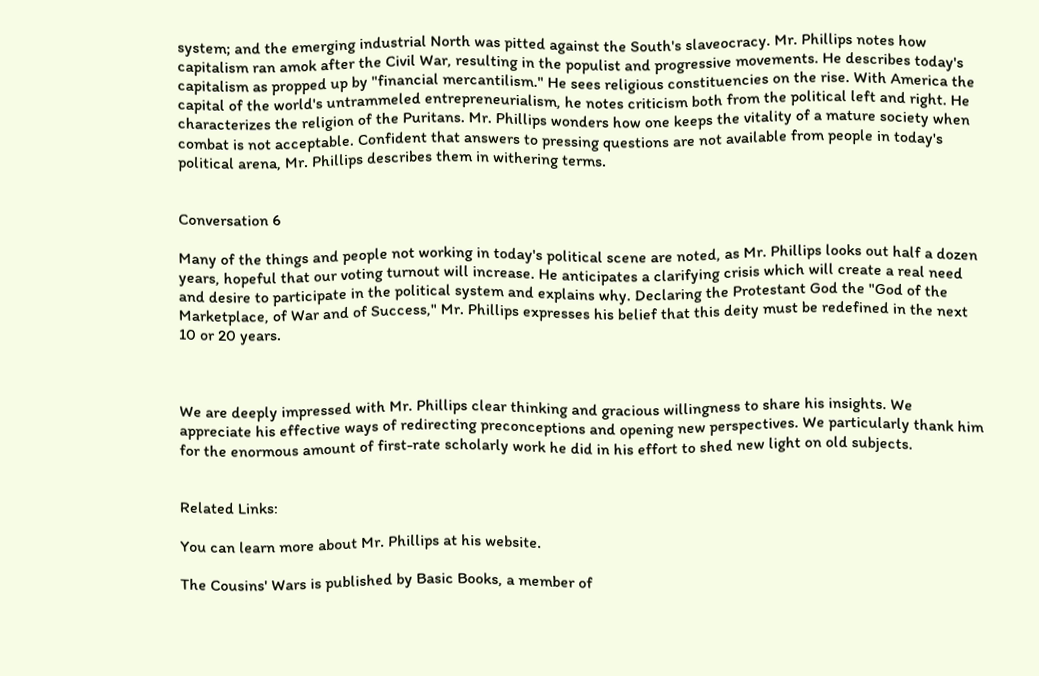system; and the emerging industrial North was pitted against the South's slaveocracy. Mr. Phillips notes how capitalism ran amok after the Civil War, resulting in the populist and progressive movements. He describes today's capitalism as propped up by "financial mercantilism." He sees religious constituencies on the rise. With America the capital of the world's untrammeled entrepreneurialism, he notes criticism both from the political left and right. He characterizes the religion of the Puritans. Mr. Phillips wonders how one keeps the vitality of a mature society when combat is not acceptable. Confident that answers to pressing questions are not available from people in today's political arena, Mr. Phillips describes them in withering terms.


Conversation 6

Many of the things and people not working in today's political scene are noted, as Mr. Phillips looks out half a dozen years, hopeful that our voting turnout will increase. He anticipates a clarifying crisis which will create a real need and desire to participate in the political system and explains why. Declaring the Protestant God the "God of the Marketplace, of War and of Success," Mr. Phillips expresses his belief that this deity must be redefined in the next 10 or 20 years.



We are deeply impressed with Mr. Phillips clear thinking and gracious willingness to share his insights. We appreciate his effective ways of redirecting preconceptions and opening new perspectives. We particularly thank him for the enormous amount of first-rate scholarly work he did in his effort to shed new light on old subjects.


Related Links:

You can learn more about Mr. Phillips at his website.

The Cousins' Wars is published by Basic Books, a member of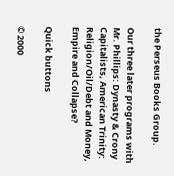the Perseus Books Group.

Our three later programs with Mr. Phillips: Dynasty & Crony Capitalists, American Trinity: Religion/Oil/Debt and Money, Empire and Collapse?

Quick buttons

© 2000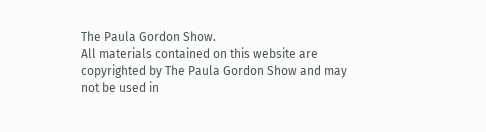The Paula Gordon Show.
All materials contained on this website are
copyrighted by The Paula Gordon Show and may
not be used in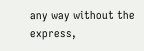any way without the express,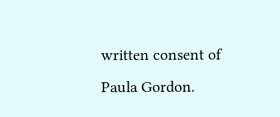written consent of Paula Gordon.